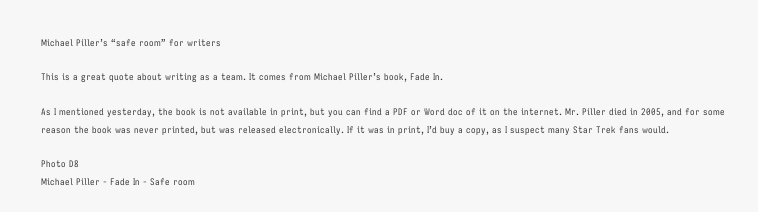Michael Piller’s “safe room” for writers

This is a great quote about writing as a team. It comes from Michael Piller’s book, Fade In.

As I mentioned yesterday, the book is not available in print, but you can find a PDF or Word doc of it on the internet. Mr. Piller died in 2005, and for some reason the book was never printed, but was released electronically. If it was in print, I’d buy a copy, as I suspect many Star Trek fans would.

Photo D8
Michael Piller - Fade In - Safe room